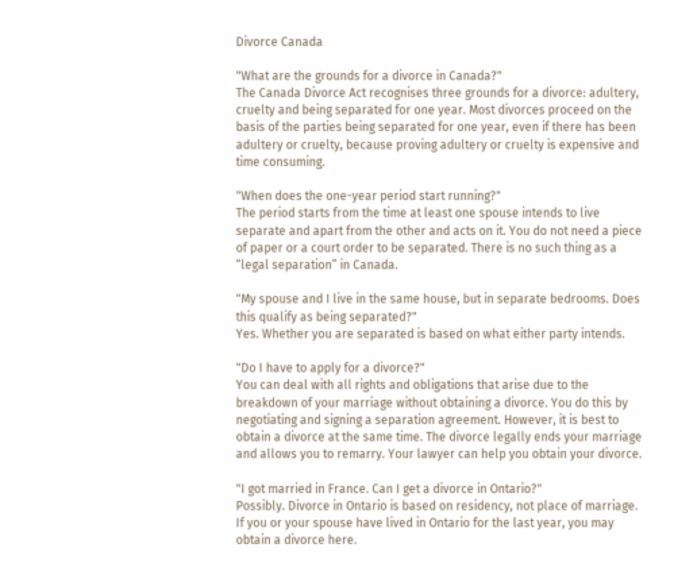Divorce Canada

"What are the grounds for a divorce in Canada?"
The Canada Divorce Act recognises three grounds for a divorce: adultery, cruelty and being separated for one year. Most divorces proceed on the basis of the parties being separated for one year, even if there has been adultery or cruelty, because proving adultery or cruelty is expensive and time consuming.

"When does the one-year period start running?"
The period starts from the time at least one spouse intends to live separate and apart from the other and acts on it. You do not need a piece of paper or a court order to be separated. There is no such thing as a “legal separation” in Canada.

"My spouse and I live in the same house, but in separate bedrooms. Does this qualify as being separated?"
Yes. Whether you are separated is based on what either party intends.

"Do I have to apply for a divorce?"
You can deal with all rights and obligations that arise due to the breakdown of your marriage without obtaining a divorce. You do this by negotiating and signing a separation agreement. However, it is best to obtain a divorce at the same time. The divorce legally ends your marriage and allows you to remarry. Your lawyer can help you obtain your divorce.

"I got married in France. Can I get a divorce in Ontario?"
Possibly. Divorce in Ontario is based on residency, not place of marriage. If you or your spouse have lived in Ontario for the last year, you may obtain a divorce here.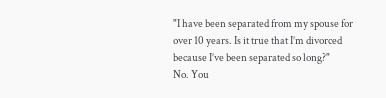"I have been separated from my spouse for over 10 years. Is it true that I’m divorced because I’ve been separated so long?"
No. You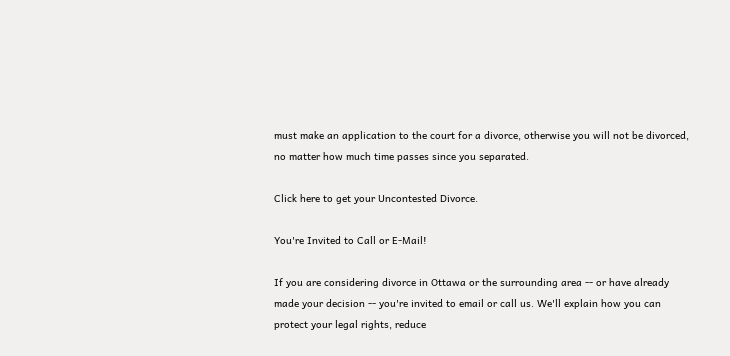must make an application to the court for a divorce, otherwise you will not be divorced, no matter how much time passes since you separated.

Click here to get your Uncontested Divorce.

You're Invited to Call or E-Mail!

If you are considering divorce in Ottawa or the surrounding area -- or have already made your decision -- you're invited to email or call us. We'll explain how you can protect your legal rights, reduce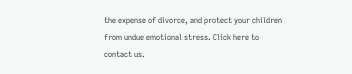the expense of divorce, and protect your children from undue emotional stress. Click here to contact us.